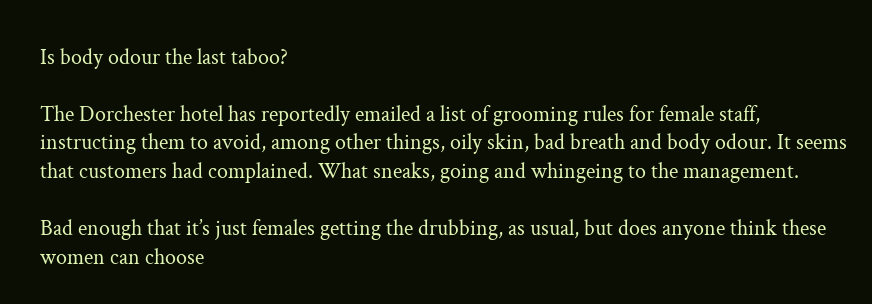Is body odour the last taboo?

The Dorchester hotel has reportedly emailed a list of grooming rules for female staff, instructing them to avoid, among other things, oily skin, bad breath and body odour. It seems that customers had complained. What sneaks, going and whingeing to the management.

Bad enough that it’s just females getting the drubbing, as usual, but does anyone think these women can choose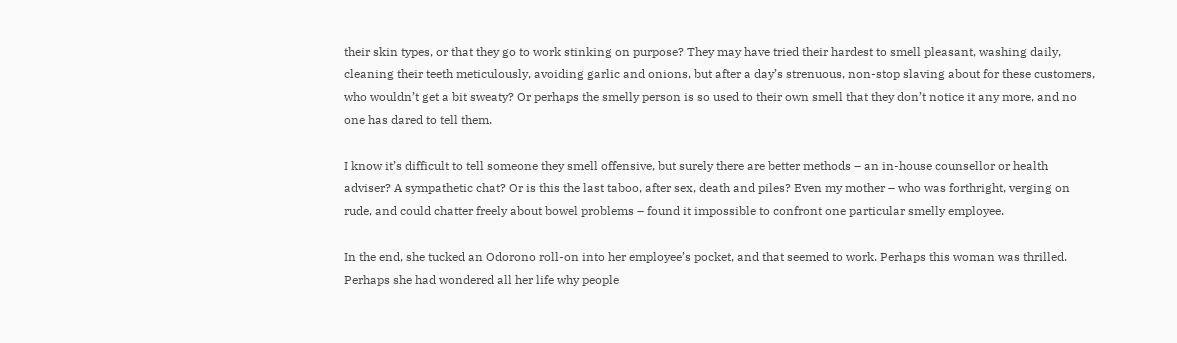their skin types, or that they go to work stinking on purpose? They may have tried their hardest to smell pleasant, washing daily, cleaning their teeth meticulously, avoiding garlic and onions, but after a day’s strenuous, non-stop slaving about for these customers, who wouldn’t get a bit sweaty? Or perhaps the smelly person is so used to their own smell that they don’t notice it any more, and no one has dared to tell them.

I know it’s difficult to tell someone they smell offensive, but surely there are better methods – an in-house counsellor or health adviser? A sympathetic chat? Or is this the last taboo, after sex, death and piles? Even my mother – who was forthright, verging on rude, and could chatter freely about bowel problems – found it impossible to confront one particular smelly employee.

In the end, she tucked an Odorono roll-on into her employee’s pocket, and that seemed to work. Perhaps this woman was thrilled. Perhaps she had wondered all her life why people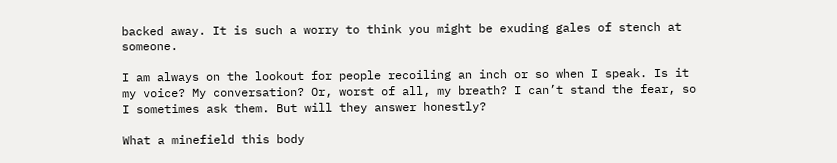backed away. It is such a worry to think you might be exuding gales of stench at someone.

I am always on the lookout for people recoiling an inch or so when I speak. Is it my voice? My conversation? Or, worst of all, my breath? I can’t stand the fear, so I sometimes ask them. But will they answer honestly?

What a minefield this body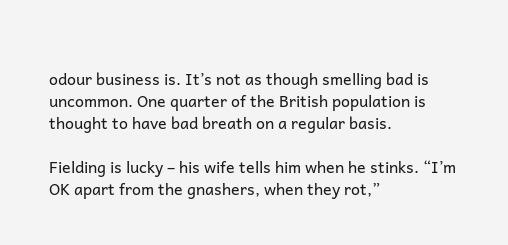odour business is. It’s not as though smelling bad is uncommon. One quarter of the British population is thought to have bad breath on a regular basis.

Fielding is lucky – his wife tells him when he stinks. “I’m OK apart from the gnashers, when they rot,”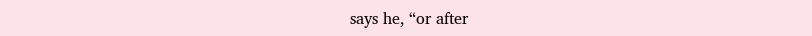says he, “or after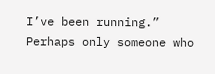I’ve been running.” Perhaps only someone who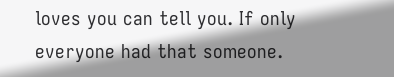loves you can tell you. If only everyone had that someone.